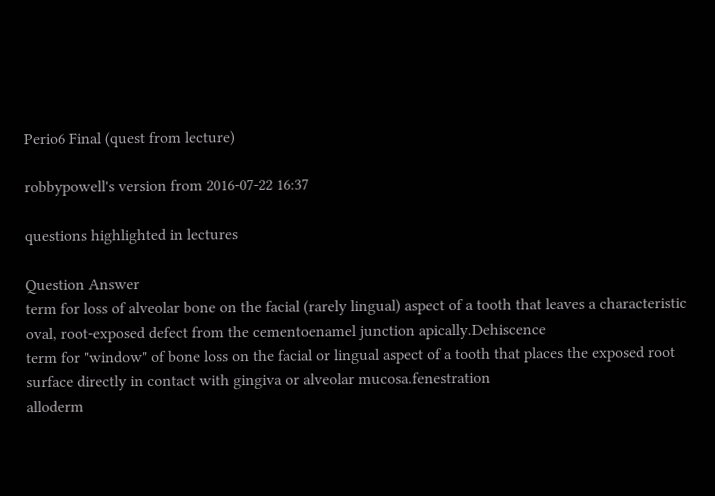Perio6 Final (quest from lecture)

robbypowell's version from 2016-07-22 16:37

questions highlighted in lectures

Question Answer
term for loss of alveolar bone on the facial (rarely lingual) aspect of a tooth that leaves a characteristic oval, root-exposed defect from the cementoenamel junction apically.Dehiscence
term for "window" of bone loss on the facial or lingual aspect of a tooth that places the exposed root surface directly in contact with gingiva or alveolar mucosa.fenestration
alloderm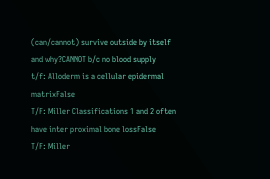(can/cannot) survive outside by itself and why?CANNOT b/c no blood supply
t/f: Alloderm is a cellular epidermal matrixFalse
T/F: Miller Classifications 1 and 2 often have inter proximal bone lossFalse
T/F: Miller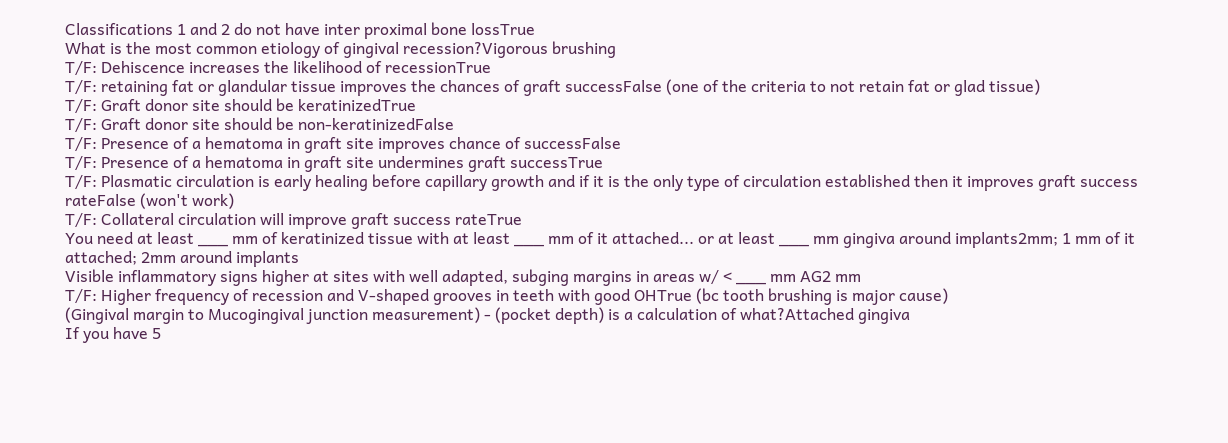Classifications 1 and 2 do not have inter proximal bone lossTrue
What is the most common etiology of gingival recession?Vigorous brushing
T/F: Dehiscence increases the likelihood of recessionTrue
T/F: retaining fat or glandular tissue improves the chances of graft successFalse (one of the criteria to not retain fat or glad tissue)
T/F: Graft donor site should be keratinizedTrue
T/F: Graft donor site should be non-keratinizedFalse
T/F: Presence of a hematoma in graft site improves chance of successFalse
T/F: Presence of a hematoma in graft site undermines graft successTrue
T/F: Plasmatic circulation is early healing before capillary growth and if it is the only type of circulation established then it improves graft success rateFalse (won't work)
T/F: Collateral circulation will improve graft success rateTrue
You need at least ___ mm of keratinized tissue with at least ___ mm of it attached... or at least ___ mm gingiva around implants2mm; 1 mm of it attached; 2mm around implants
Visible inflammatory signs higher at sites with well adapted, subging margins in areas w/ < ___ mm AG2 mm
T/F: Higher frequency of recession and V-shaped grooves in teeth with good OHTrue (bc tooth brushing is major cause)
(Gingival margin to Mucogingival junction measurement) - (pocket depth) is a calculation of what?Attached gingiva
If you have 5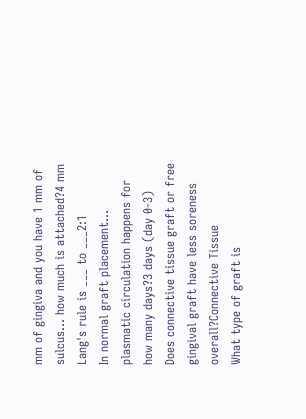mm of gingiva and you have 1 mm of sulcus... how much is attached?4 mm
Lang's rule is ___ to ___2:1
In normal graft placement... plasmatic circulation happens for how many days?3 days (day 0-3)
Does connective tissue graft or free gingival graft have less soreness overall?Connective Tissue
What type of graft is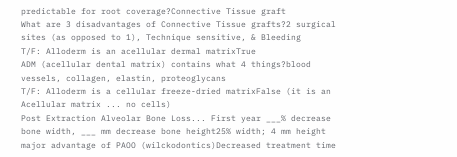predictable for root coverage?Connective Tissue graft
What are 3 disadvantages of Connective Tissue grafts?2 surgical sites (as opposed to 1), Technique sensitive, & Bleeding
T/F: Alloderm is an acellular dermal matrixTrue
ADM (acellular dental matrix) contains what 4 things?blood vessels, collagen, elastin, proteoglycans
T/F: Alloderm is a cellular freeze-dried matrixFalse (it is an Acellular matrix ... no cells)
Post Extraction Alveolar Bone Loss... First year ___% decrease bone width, ___ mm decrease bone height25% width; 4 mm height
major advantage of PAOO (wilckodontics)Decreased treatment time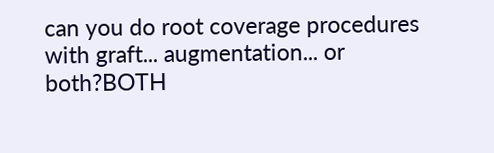can you do root coverage procedures with graft... augmentation... or both?BOTH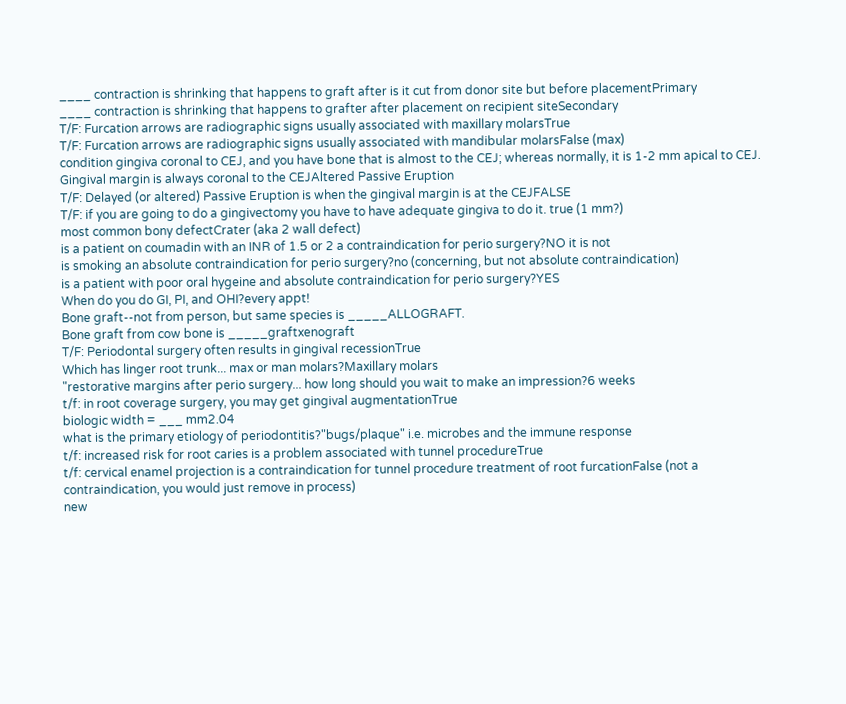____ contraction is shrinking that happens to graft after is it cut from donor site but before placementPrimary
____ contraction is shrinking that happens to grafter after placement on recipient siteSecondary
T/F: Furcation arrows are radiographic signs usually associated with maxillary molarsTrue
T/F: Furcation arrows are radiographic signs usually associated with mandibular molarsFalse (max)
condition gingiva coronal to CEJ, and you have bone that is almost to the CEJ; whereas normally, it is 1-2 mm apical to CEJ. Gingival margin is always coronal to the CEJAltered Passive Eruption
T/F: Delayed (or altered) Passive Eruption is when the gingival margin is at the CEJFALSE
T/F: if you are going to do a gingivectomy you have to have adequate gingiva to do it. true (1 mm?)
most common bony defectCrater (aka 2 wall defect)
is a patient on coumadin with an INR of 1.5 or 2 a contraindication for perio surgery?NO it is not
is smoking an absolute contraindication for perio surgery?no (concerning, but not absolute contraindication)
is a patient with poor oral hygeine and absolute contraindication for perio surgery?YES
When do you do GI, PI, and OHI?every appt!
Bone graft--not from person, but same species is _____ALLOGRAFT.
Bone graft from cow bone is _____graftxenograft
T/F: Periodontal surgery often results in gingival recessionTrue
Which has linger root trunk... max or man molars?Maxillary molars
"restorative margins after perio surgery... how long should you wait to make an impression?6 weeks
t/f: in root coverage surgery, you may get gingival augmentationTrue
biologic width = ___ mm2.04
what is the primary etiology of periodontitis?"bugs/plaque" i.e. microbes and the immune response
t/f: increased risk for root caries is a problem associated with tunnel procedureTrue
t/f: cervical enamel projection is a contraindication for tunnel procedure treatment of root furcationFalse (not a contraindication, you would just remove in process)
new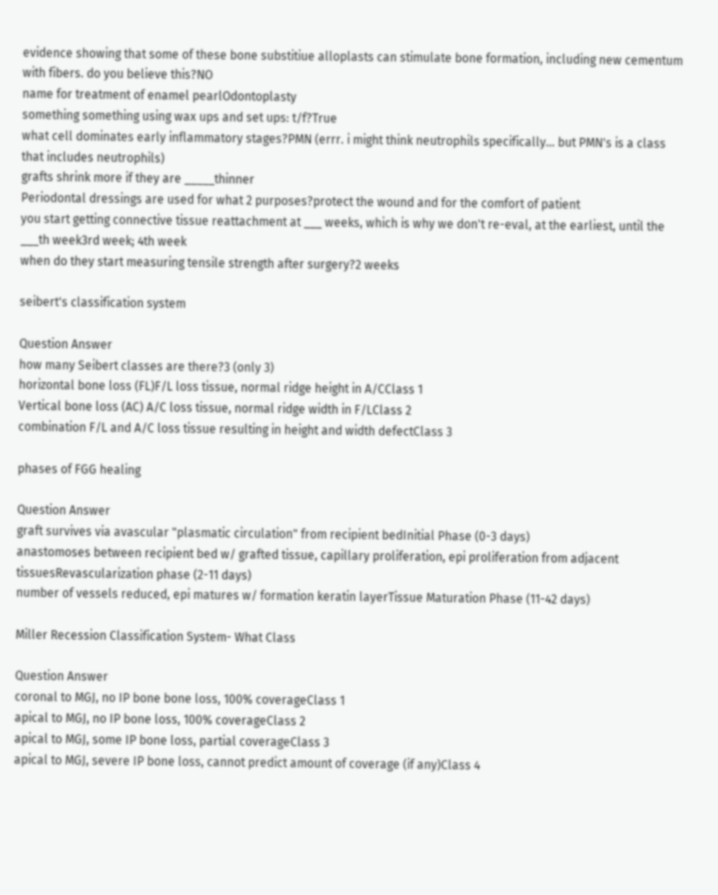evidence showing that some of these bone substitiue alloplasts can stimulate bone formation, including new cementum with fibers. do you believe this?NO
name for treatment of enamel pearlOdontoplasty
something something using wax ups and set ups: t/f?True
what cell dominates early inflammatory stages?PMN (errr. i might think neutrophils specifically... but PMN's is a class that includes neutrophils)
grafts shrink more if they are _____thinner
Periodontal dressings are used for what 2 purposes?protect the wound and for the comfort of patient
you start getting connective tissue reattachment at ___ weeks, which is why we don't re-eval, at the earliest, until the ___th week3rd week; 4th week
when do they start measuring tensile strength after surgery?2 weeks

seibert's classification system

Question Answer
how many Seibert classes are there?3 (only 3)
horizontal bone loss (FL)F/L loss tissue, normal ridge height in A/CClass 1
Vertical bone loss (AC) A/C loss tissue, normal ridge width in F/LClass 2
combination F/L and A/C loss tissue resulting in height and width defectClass 3

phases of FGG healing

Question Answer
graft survives via avascular "plasmatic circulation" from recipient bedInitial Phase (0-3 days)
anastomoses between recipient bed w/ grafted tissue, capillary proliferation, epi proliferation from adjacent tissuesRevascularization phase (2-11 days)
number of vessels reduced, epi matures w/ formation keratin layerTissue Maturation Phase (11-42 days)

Miller Recession Classification System- What Class

Question Answer
coronal to MGJ, no IP bone bone loss, 100% coverageClass 1
apical to MGJ, no IP bone loss, 100% coverageClass 2
apical to MGJ, some IP bone loss, partial coverageClass 3
apical to MGJ, severe IP bone loss, cannot predict amount of coverage (if any)Class 4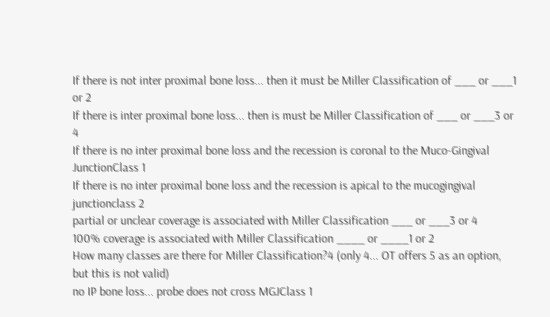If there is not inter proximal bone loss... then it must be Miller Classification of ___ or ___1 or 2
If there is inter proximal bone loss... then is must be Miller Classification of ___ or ___3 or 4
If there is no inter proximal bone loss and the recession is coronal to the Muco-Gingival JunctionClass 1
If there is no inter proximal bone loss and the recession is apical to the mucogingival junctionclass 2
partial or unclear coverage is associated with Miller Classification ___ or ___3 or 4
100% coverage is associated with Miller Classification ____ or ____1 or 2
How many classes are there for Miller Classification?4 (only 4... OT offers 5 as an option, but this is not valid)
no IP bone loss... probe does not cross MGJClass 1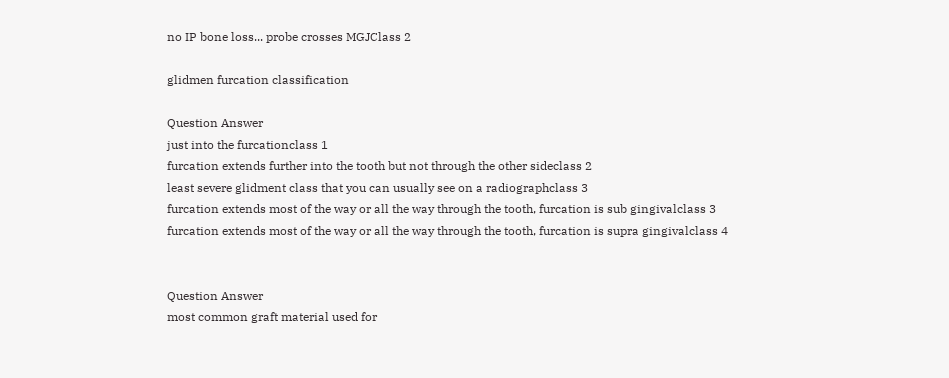no IP bone loss... probe crosses MGJClass 2

glidmen furcation classification

Question Answer
just into the furcationclass 1
furcation extends further into the tooth but not through the other sideclass 2
least severe glidment class that you can usually see on a radiographclass 3
furcation extends most of the way or all the way through the tooth, furcation is sub gingivalclass 3
furcation extends most of the way or all the way through the tooth, furcation is supra gingivalclass 4


Question Answer
most common graft material used for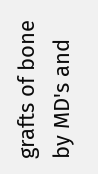grafts of bone by MD's and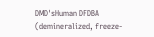DMD'sHuman DFDBA (demineralized, freeze-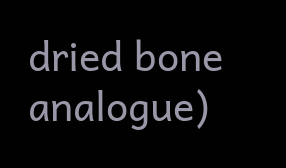dried bone analogue)